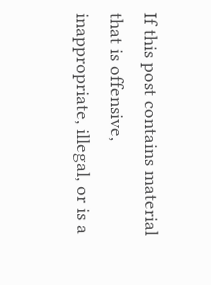If this post contains material that is offensive, inappropriate, illegal, or is a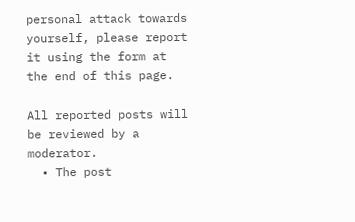personal attack towards yourself, please report it using the form at the end of this page.

All reported posts will be reviewed by a moderator.
  • The post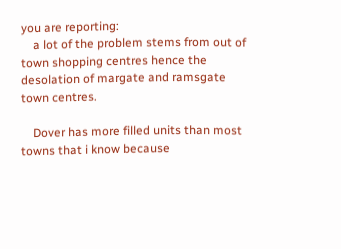you are reporting:
    a lot of the problem stems from out of town shopping centres hence the desolation of margate and ramsgate town centres.

    Dover has more filled units than most towns that i know because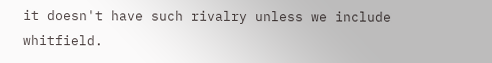it doesn't have such rivalry unless we include whitfield.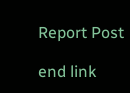Report Post

end link